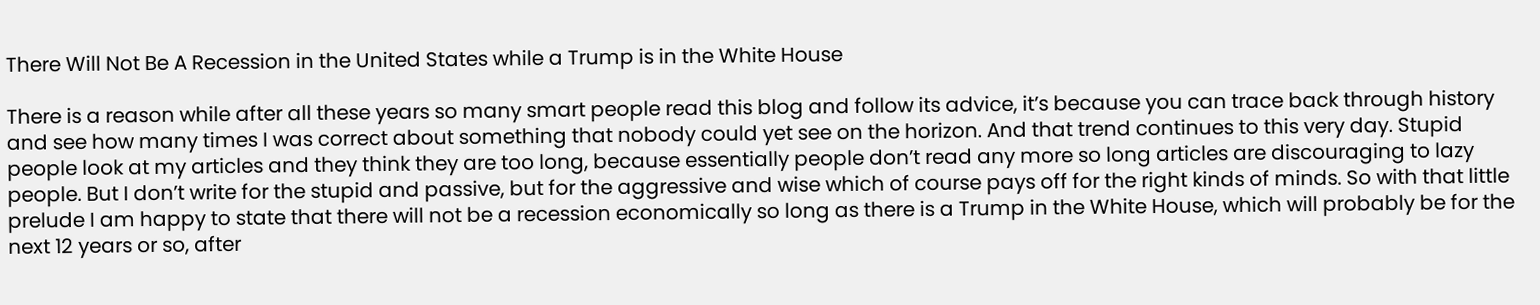There Will Not Be A Recession in the United States while a Trump is in the White House

There is a reason while after all these years so many smart people read this blog and follow its advice, it’s because you can trace back through history and see how many times I was correct about something that nobody could yet see on the horizon. And that trend continues to this very day. Stupid people look at my articles and they think they are too long, because essentially people don’t read any more so long articles are discouraging to lazy people. But I don’t write for the stupid and passive, but for the aggressive and wise which of course pays off for the right kinds of minds. So with that little prelude I am happy to state that there will not be a recession economically so long as there is a Trump in the White House, which will probably be for the next 12 years or so, after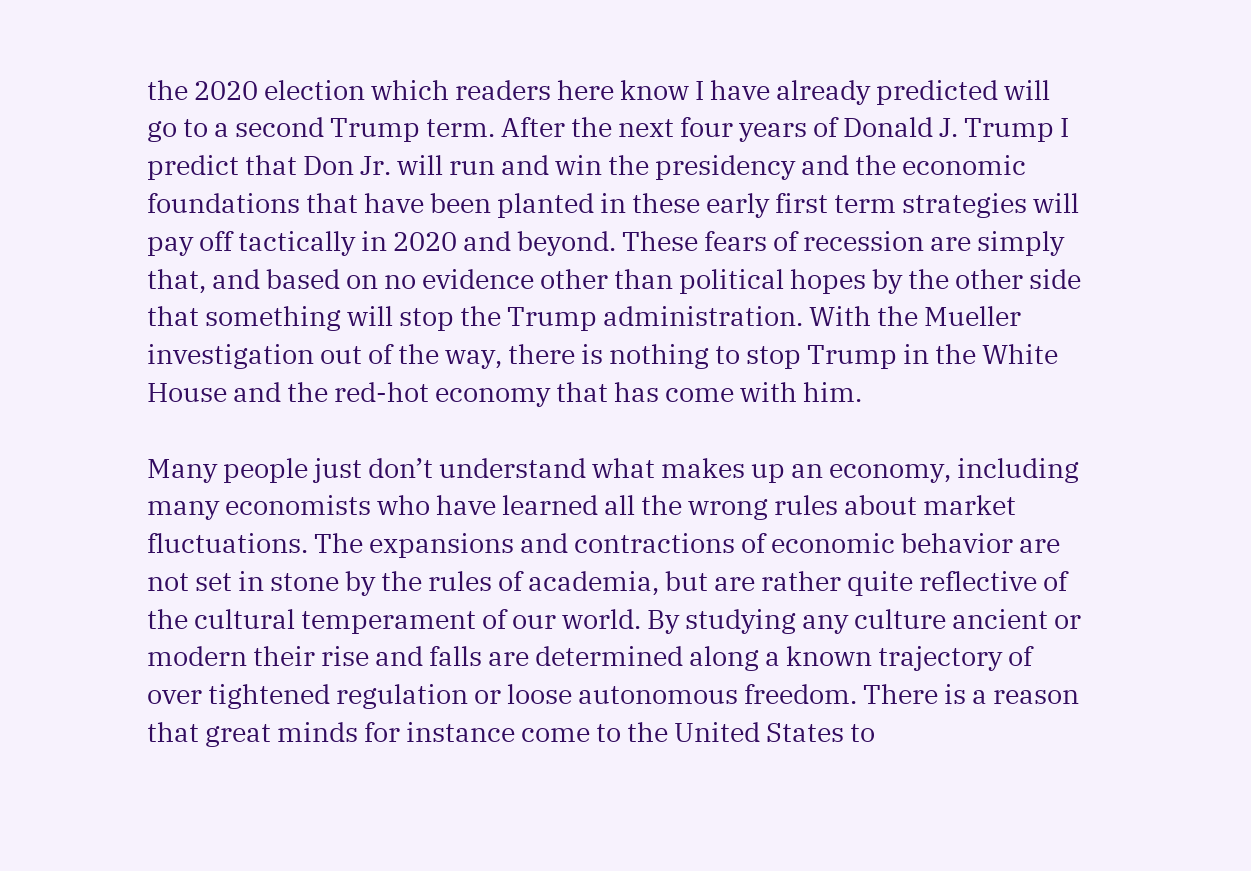the 2020 election which readers here know I have already predicted will go to a second Trump term. After the next four years of Donald J. Trump I predict that Don Jr. will run and win the presidency and the economic foundations that have been planted in these early first term strategies will pay off tactically in 2020 and beyond. These fears of recession are simply that, and based on no evidence other than political hopes by the other side that something will stop the Trump administration. With the Mueller investigation out of the way, there is nothing to stop Trump in the White House and the red-hot economy that has come with him.

Many people just don’t understand what makes up an economy, including many economists who have learned all the wrong rules about market fluctuations. The expansions and contractions of economic behavior are not set in stone by the rules of academia, but are rather quite reflective of the cultural temperament of our world. By studying any culture ancient or modern their rise and falls are determined along a known trajectory of over tightened regulation or loose autonomous freedom. There is a reason that great minds for instance come to the United States to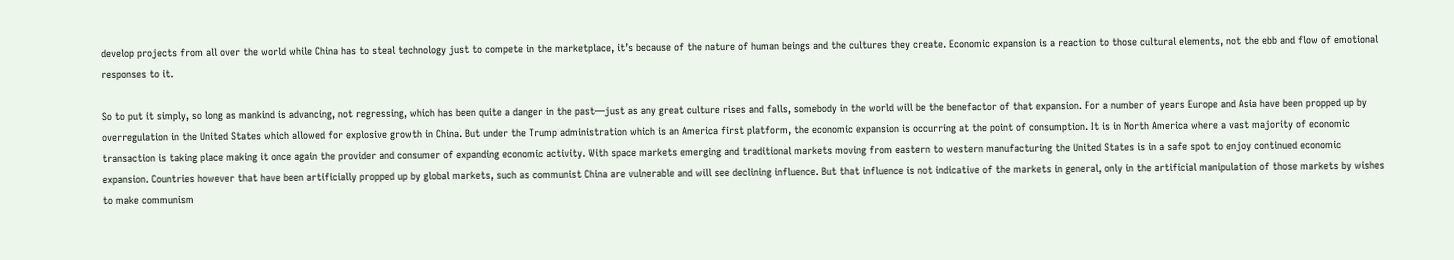develop projects from all over the world while China has to steal technology just to compete in the marketplace, it’s because of the nature of human beings and the cultures they create. Economic expansion is a reaction to those cultural elements, not the ebb and flow of emotional responses to it.

So to put it simply, so long as mankind is advancing, not regressing, which has been quite a danger in the past—just as any great culture rises and falls, somebody in the world will be the benefactor of that expansion. For a number of years Europe and Asia have been propped up by overregulation in the United States which allowed for explosive growth in China. But under the Trump administration which is an America first platform, the economic expansion is occurring at the point of consumption. It is in North America where a vast majority of economic transaction is taking place making it once again the provider and consumer of expanding economic activity. With space markets emerging and traditional markets moving from eastern to western manufacturing the United States is in a safe spot to enjoy continued economic expansion. Countries however that have been artificially propped up by global markets, such as communist China are vulnerable and will see declining influence. But that influence is not indicative of the markets in general, only in the artificial manipulation of those markets by wishes to make communism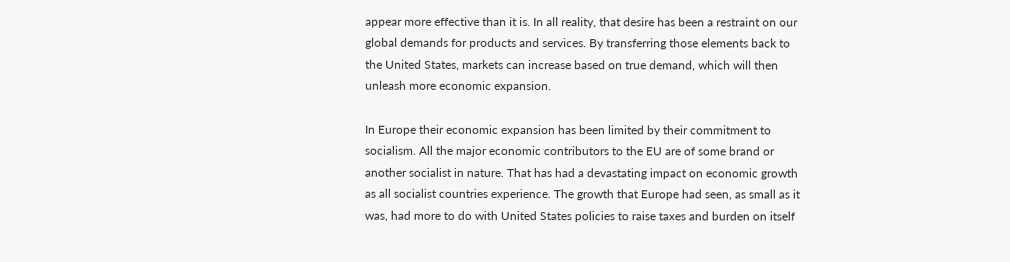appear more effective than it is. In all reality, that desire has been a restraint on our global demands for products and services. By transferring those elements back to the United States, markets can increase based on true demand, which will then unleash more economic expansion.

In Europe their economic expansion has been limited by their commitment to socialism. All the major economic contributors to the EU are of some brand or another socialist in nature. That has had a devastating impact on economic growth as all socialist countries experience. The growth that Europe had seen, as small as it was, had more to do with United States policies to raise taxes and burden on itself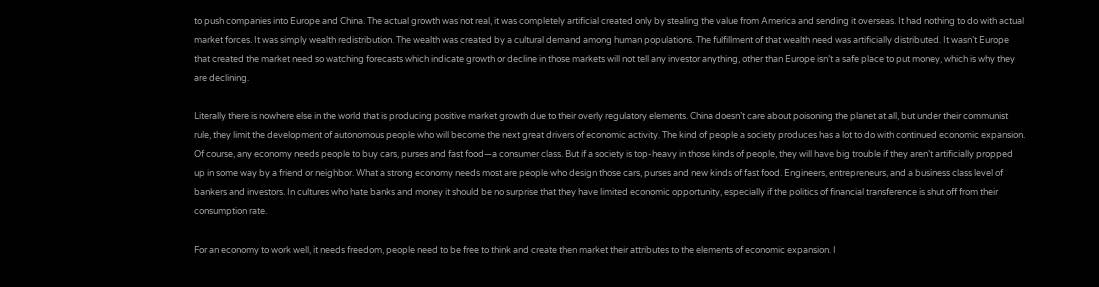to push companies into Europe and China. The actual growth was not real, it was completely artificial created only by stealing the value from America and sending it overseas. It had nothing to do with actual market forces. It was simply wealth redistribution. The wealth was created by a cultural demand among human populations. The fulfillment of that wealth need was artificially distributed. It wasn’t Europe that created the market need so watching forecasts which indicate growth or decline in those markets will not tell any investor anything, other than Europe isn’t a safe place to put money, which is why they are declining.

Literally there is nowhere else in the world that is producing positive market growth due to their overly regulatory elements. China doesn’t care about poisoning the planet at all, but under their communist rule, they limit the development of autonomous people who will become the next great drivers of economic activity. The kind of people a society produces has a lot to do with continued economic expansion. Of course, any economy needs people to buy cars, purses and fast food—a consumer class. But if a society is top-heavy in those kinds of people, they will have big trouble if they aren’t artificially propped up in some way by a friend or neighbor. What a strong economy needs most are people who design those cars, purses and new kinds of fast food. Engineers, entrepreneurs, and a business class level of bankers and investors. In cultures who hate banks and money it should be no surprise that they have limited economic opportunity, especially if the politics of financial transference is shut off from their consumption rate.

For an economy to work well, it needs freedom, people need to be free to think and create then market their attributes to the elements of economic expansion. I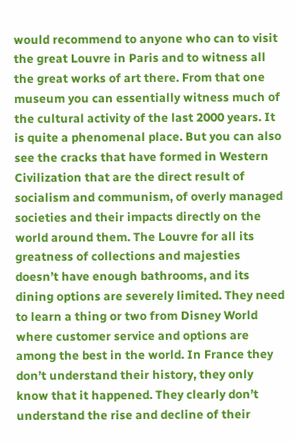would recommend to anyone who can to visit the great Louvre in Paris and to witness all the great works of art there. From that one museum you can essentially witness much of the cultural activity of the last 2000 years. It is quite a phenomenal place. But you can also see the cracks that have formed in Western Civilization that are the direct result of socialism and communism, of overly managed societies and their impacts directly on the world around them. The Louvre for all its greatness of collections and majesties doesn’t have enough bathrooms, and its dining options are severely limited. They need to learn a thing or two from Disney World where customer service and options are among the best in the world. In France they don’t understand their history, they only know that it happened. They clearly don’t understand the rise and decline of their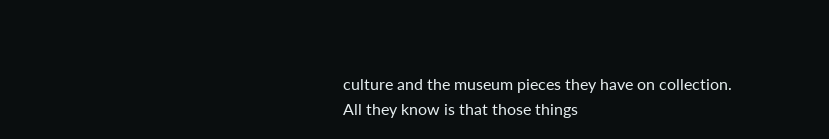culture and the museum pieces they have on collection. All they know is that those things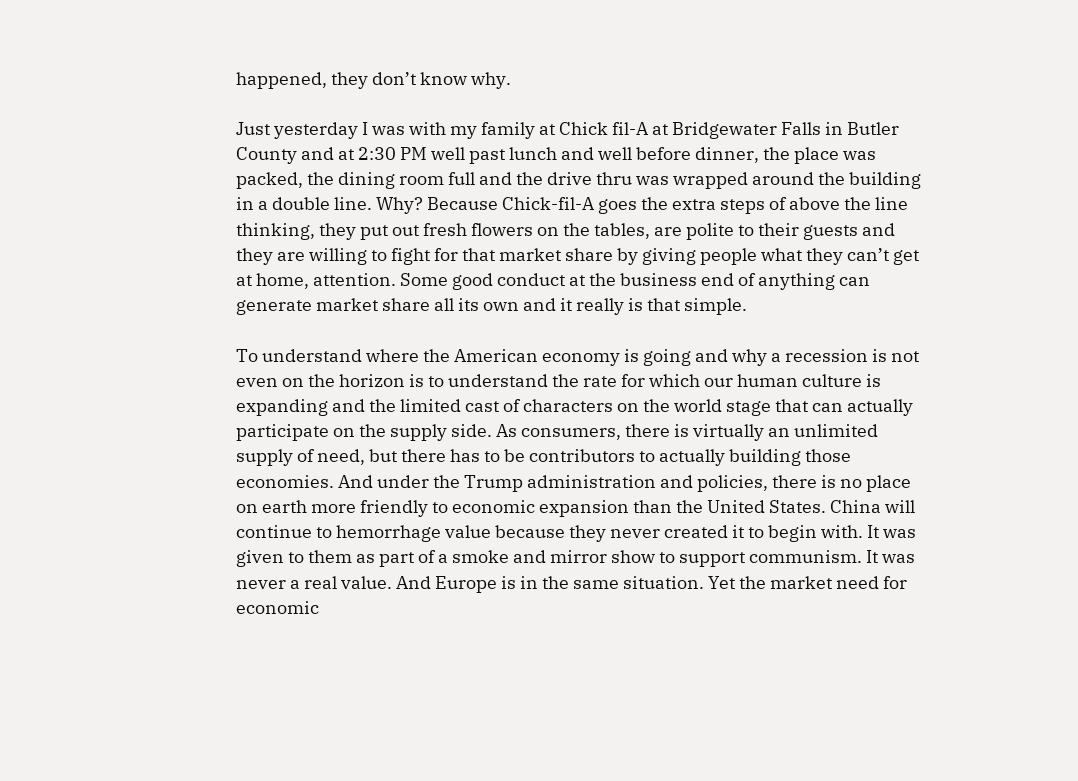happened, they don’t know why.

Just yesterday I was with my family at Chick fil-A at Bridgewater Falls in Butler County and at 2:30 PM well past lunch and well before dinner, the place was packed, the dining room full and the drive thru was wrapped around the building in a double line. Why? Because Chick-fil-A goes the extra steps of above the line thinking, they put out fresh flowers on the tables, are polite to their guests and they are willing to fight for that market share by giving people what they can’t get at home, attention. Some good conduct at the business end of anything can generate market share all its own and it really is that simple.

To understand where the American economy is going and why a recession is not even on the horizon is to understand the rate for which our human culture is expanding and the limited cast of characters on the world stage that can actually participate on the supply side. As consumers, there is virtually an unlimited supply of need, but there has to be contributors to actually building those economies. And under the Trump administration and policies, there is no place on earth more friendly to economic expansion than the United States. China will continue to hemorrhage value because they never created it to begin with. It was given to them as part of a smoke and mirror show to support communism. It was never a real value. And Europe is in the same situation. Yet the market need for economic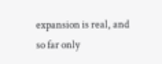expansion is real, and so far only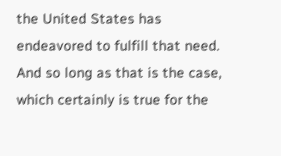the United States has endeavored to fulfill that need. And so long as that is the case, which certainly is true for the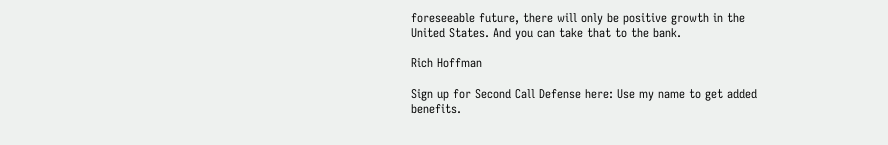foreseeable future, there will only be positive growth in the United States. And you can take that to the bank.

Rich Hoffman

Sign up for Second Call Defense here: Use my name to get added benefits.